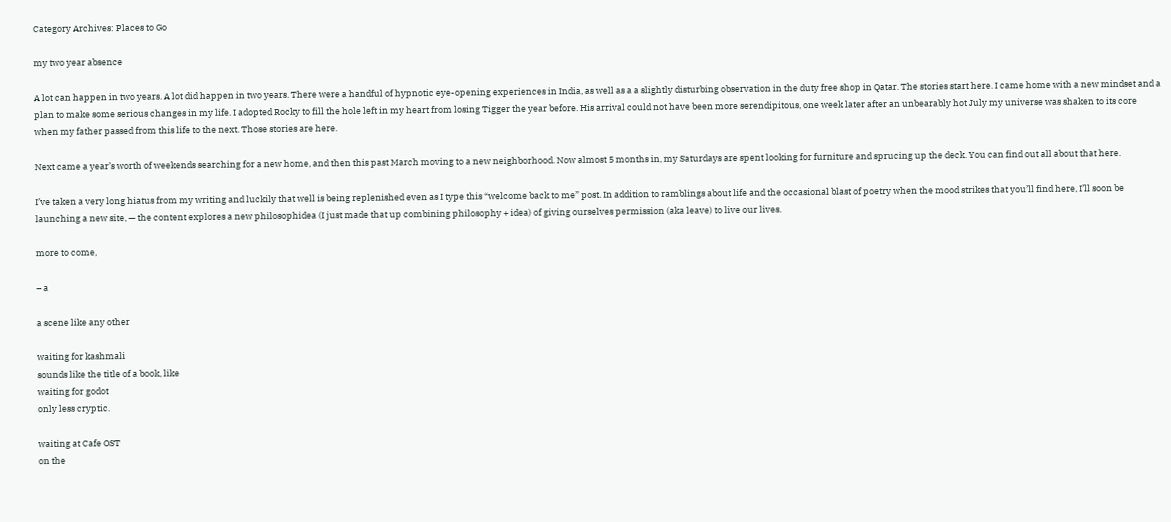Category Archives: Places to Go

my two year absence

A lot can happen in two years. A lot did happen in two years. There were a handful of hypnotic eye-opening experiences in India, as well as a a slightly disturbing observation in the duty free shop in Qatar. The stories start here. I came home with a new mindset and a plan to make some serious changes in my life. I adopted Rocky to fill the hole left in my heart from losing Tigger the year before. His arrival could not have been more serendipitous, one week later after an unbearably hot July my universe was shaken to its core when my father passed from this life to the next. Those stories are here.

Next came a year’s worth of weekends searching for a new home, and then this past March moving to a new neighborhood. Now almost 5 months in, my Saturdays are spent looking for furniture and sprucing up the deck. You can find out all about that here.

I’ve taken a very long hiatus from my writing and luckily that well is being replenished even as I type this “welcome back to me” post. In addition to ramblings about life and the occasional blast of poetry when the mood strikes that you’ll find here, I’ll soon be launching a new site, — the content explores a new philosophidea (I just made that up combining philosophy + idea) of giving ourselves permission (aka leave) to live our lives.

more to come,

– a

a scene like any other

waiting for kashmali
sounds like the title of a book, like
waiting for godot
only less cryptic.

waiting at Cafe OST
on the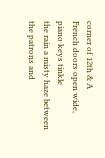corner of 12th & A
French doors open wide, piano keys tinkle
the rain a misty haze between the patrons and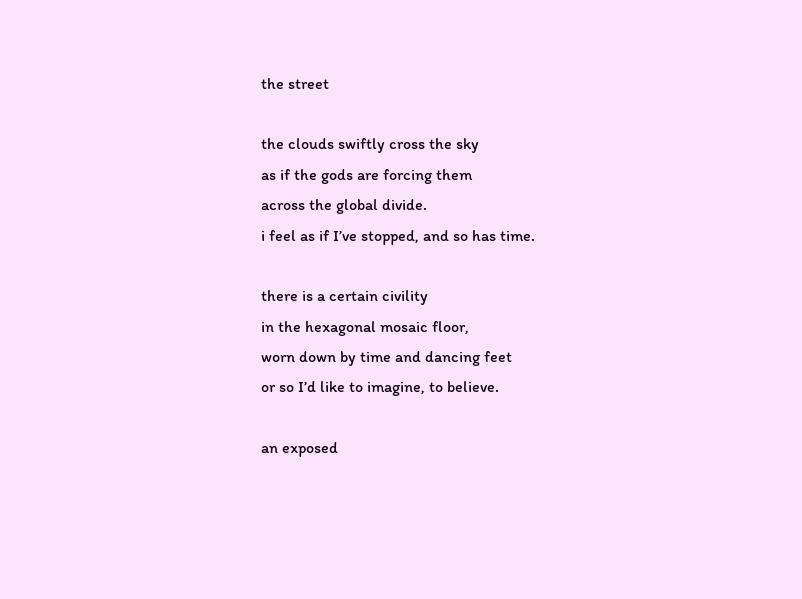the street

the clouds swiftly cross the sky
as if the gods are forcing them
across the global divide.
i feel as if I’ve stopped, and so has time.

there is a certain civility
in the hexagonal mosaic floor,
worn down by time and dancing feet
or so I’d like to imagine, to believe.

an exposed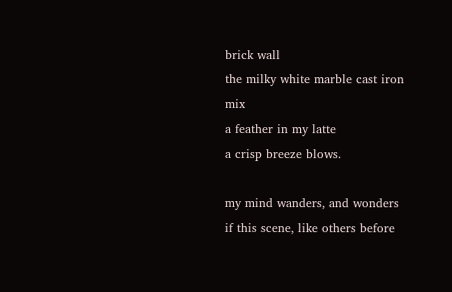brick wall
the milky white marble cast iron mix
a feather in my latte
a crisp breeze blows.

my mind wanders, and wonders
if this scene, like others before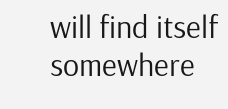will find itself somewhere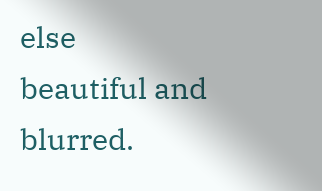else
beautiful and blurred.